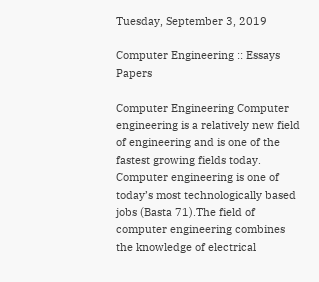Tuesday, September 3, 2019

Computer Engineering :: Essays Papers

Computer Engineering Computer engineering is a relatively new field of engineering and is one of the fastest growing fields today. Computer engineering is one of today’s most technologically based jobs (Basta 71).The field of computer engineering combines the knowledge of electrical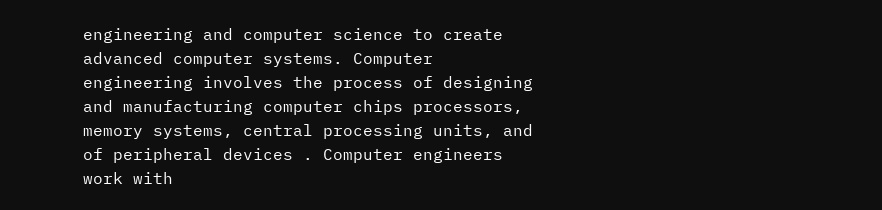engineering and computer science to create advanced computer systems. Computer engineering involves the process of designing and manufacturing computer chips processors, memory systems, central processing units, and of peripheral devices . Computer engineers work with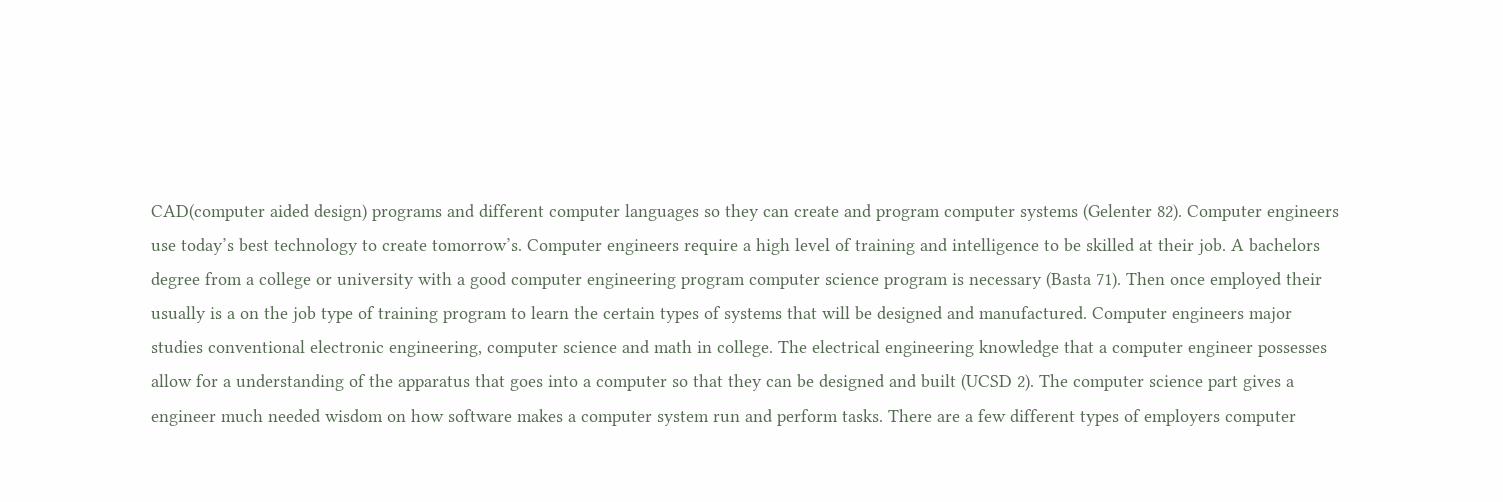CAD(computer aided design) programs and different computer languages so they can create and program computer systems (Gelenter 82). Computer engineers use today’s best technology to create tomorrow’s. Computer engineers require a high level of training and intelligence to be skilled at their job. A bachelors degree from a college or university with a good computer engineering program computer science program is necessary (Basta 71). Then once employed their usually is a on the job type of training program to learn the certain types of systems that will be designed and manufactured. Computer engineers major studies conventional electronic engineering, computer science and math in college. The electrical engineering knowledge that a computer engineer possesses allow for a understanding of the apparatus that goes into a computer so that they can be designed and built (UCSD 2). The computer science part gives a engineer much needed wisdom on how software makes a computer system run and perform tasks. There are a few different types of employers computer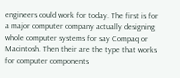engineers could work for today. The first is for a major computer company actually designing whole computer systems for say Compaq or Macintosh. Then their are the type that works for computer components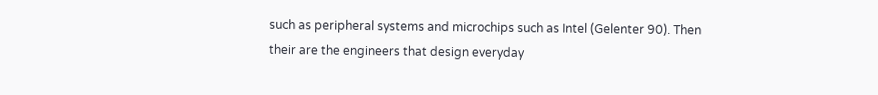such as peripheral systems and microchips such as Intel (Gelenter 90). Then their are the engineers that design everyday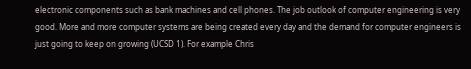electronic components such as bank machines and cell phones. The job outlook of computer engineering is very good. More and more computer systems are being created every day and the demand for computer engineers is just going to keep on growing (UCSD 1). For example Chris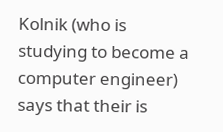Kolnik (who is studying to become a computer engineer) says that their is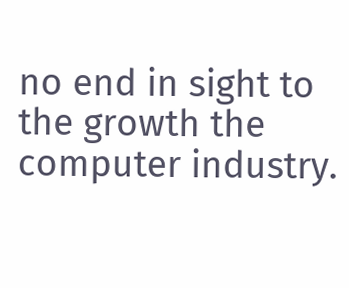no end in sight to the growth the computer industry.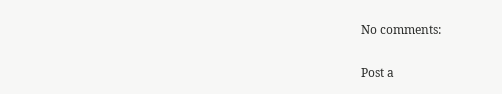No comments:

Post a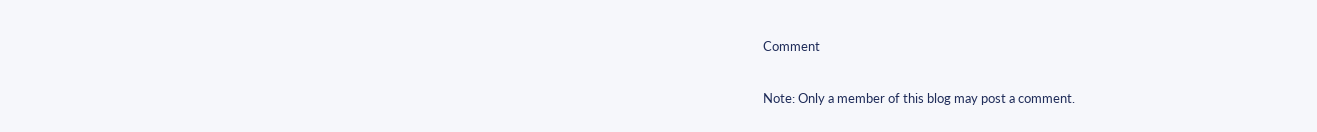Comment

Note: Only a member of this blog may post a comment.